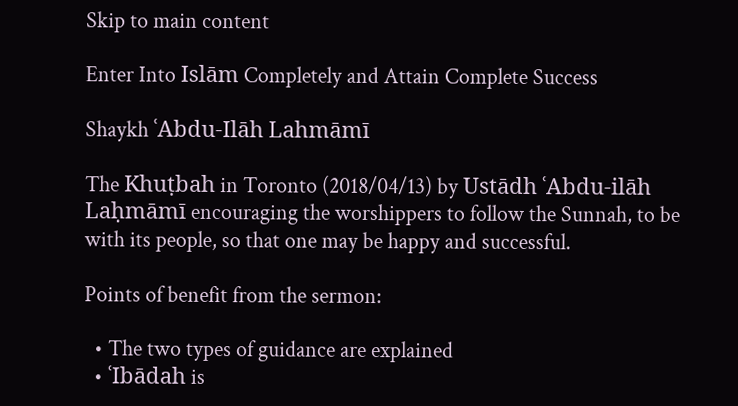Skip to main content

Enter Into Islām Completely and Attain Complete Success

Shaykh ʿAbdu-Ilāh Lahmāmī

The Khuṭbah in Toronto (2018/04/13) by Ustādh ʿAbdu-ilāh Laḥmāmī encouraging the worshippers to follow the Sunnah, to be with its people, so that one may be happy and successful.

Points of benefit from the sermon:

  • The two types of guidance are explained
  • ʿIbādah is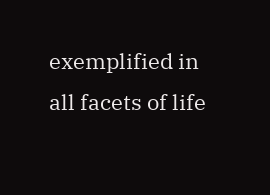exemplified in all facets of life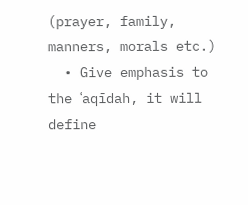(prayer, family, manners, morals etc.)
  • Give emphasis to the ʿaqīdah, it will define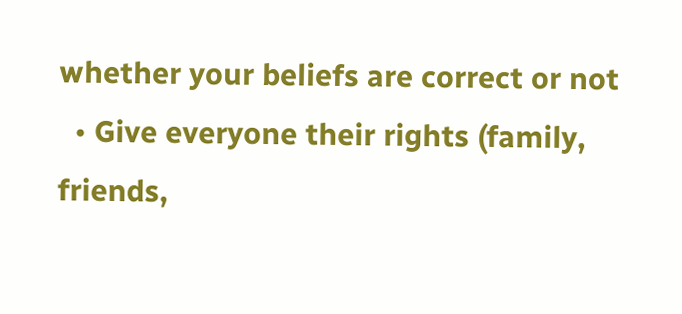whether your beliefs are correct or not
  • Give everyone their rights (family, friends,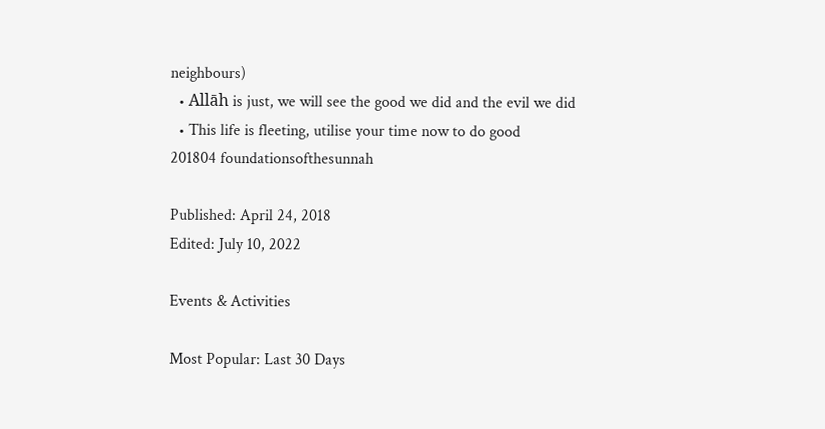neighbours)
  • Allāh is just, we will see the good we did and the evil we did
  • This life is fleeting, utilise your time now to do good
201804 foundationsofthesunnah

Published: April 24, 2018
Edited: July 10, 2022

Events & Activities

Most Popular: Last 30 Days